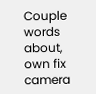Couple words about, own fix camera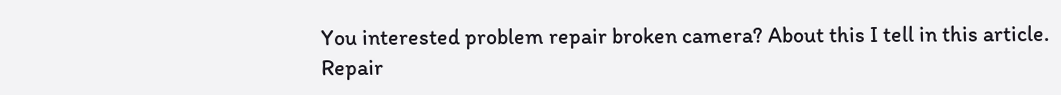You interested problem repair broken camera? About this I tell in this article.
Repair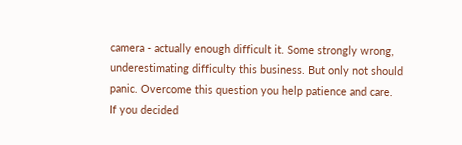camera - actually enough difficult it. Some strongly wrong, underestimating difficulty this business. But only not should panic. Overcome this question you help patience and care.
If you decided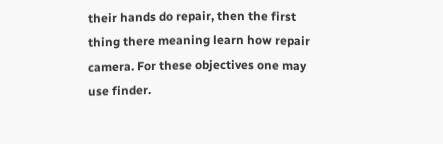their hands do repair, then the first thing there meaning learn how repair camera. For these objectives one may use finder.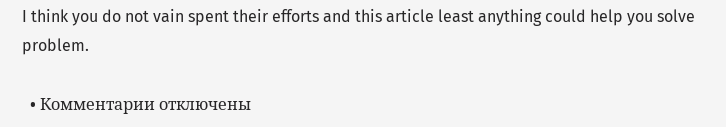I think you do not vain spent their efforts and this article least anything could help you solve problem.

  • Комментарии отключены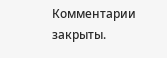Комментарии закрыты.